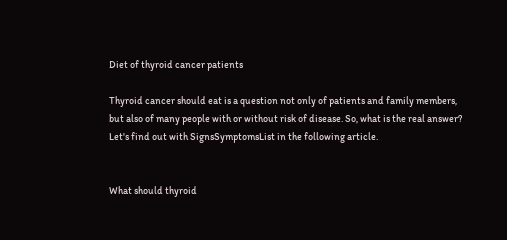Diet of thyroid cancer patients

Thyroid cancer should eat is a question not only of patients and family members, but also of many people with or without risk of disease. So, what is the real answer? Let's find out with SignsSymptomsList in the following article.


What should thyroid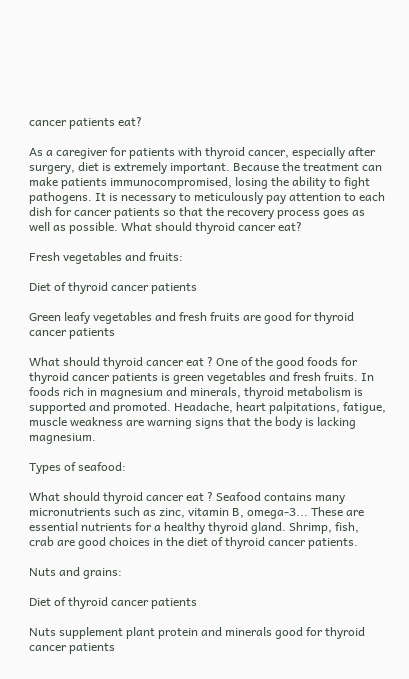cancer patients eat?

As a caregiver for patients with thyroid cancer, especially after surgery, diet is extremely important. Because the treatment can make patients immunocompromised, losing the ability to fight pathogens. It is necessary to meticulously pay attention to each dish for cancer patients so that the recovery process goes as well as possible. What should thyroid cancer eat?

Fresh vegetables and fruits:

Diet of thyroid cancer patients

Green leafy vegetables and fresh fruits are good for thyroid cancer patients

What should thyroid cancer eat ? One of the good foods for thyroid cancer patients is green vegetables and fresh fruits. In foods rich in magnesium and minerals, thyroid metabolism is supported and promoted. Headache, heart palpitations, fatigue, muscle weakness are warning signs that the body is lacking magnesium.

Types of seafood:

What should thyroid cancer eat ? Seafood contains many micronutrients such as zinc, vitamin B, omega-3... These are essential nutrients for a healthy thyroid gland. Shrimp, fish, crab are good choices in the diet of thyroid cancer patients.

Nuts and grains:

Diet of thyroid cancer patients

Nuts supplement plant protein and minerals good for thyroid cancer patients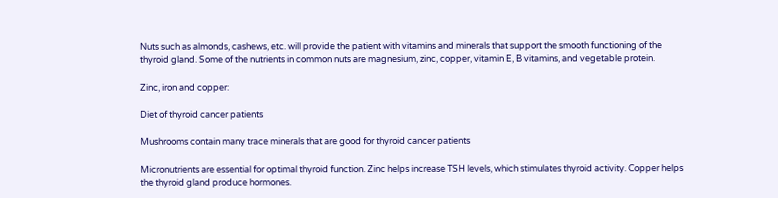Nuts such as almonds, cashews, etc. will provide the patient with vitamins and minerals that support the smooth functioning of the thyroid gland. Some of the nutrients in common nuts are magnesium, zinc, copper, vitamin E, B vitamins, and vegetable protein.

Zinc, iron and copper:

Diet of thyroid cancer patients

Mushrooms contain many trace minerals that are good for thyroid cancer patients

Micronutrients are essential for optimal thyroid function. Zinc helps increase TSH levels, which stimulates thyroid activity. Copper helps the thyroid gland produce hormones.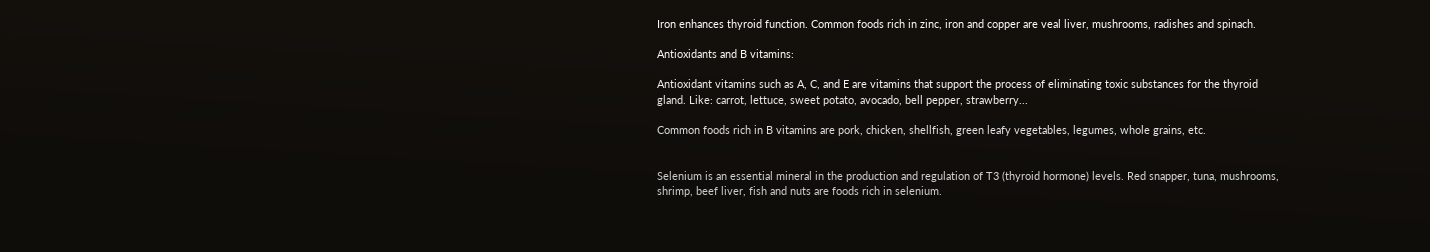Iron enhances thyroid function. Common foods rich in zinc, iron and copper are veal liver, mushrooms, radishes and spinach.

Antioxidants and B vitamins:

Antioxidant vitamins such as A, C, and E are vitamins that support the process of eliminating toxic substances for the thyroid gland. Like: carrot, lettuce, sweet potato, avocado, bell pepper, strawberry...

Common foods rich in B vitamins are pork, chicken, shellfish, green leafy vegetables, legumes, whole grains, etc.


Selenium is an essential mineral in the production and regulation of T3 (thyroid hormone) levels. Red snapper, tuna, mushrooms, shrimp, beef liver, fish and nuts are foods rich in selenium.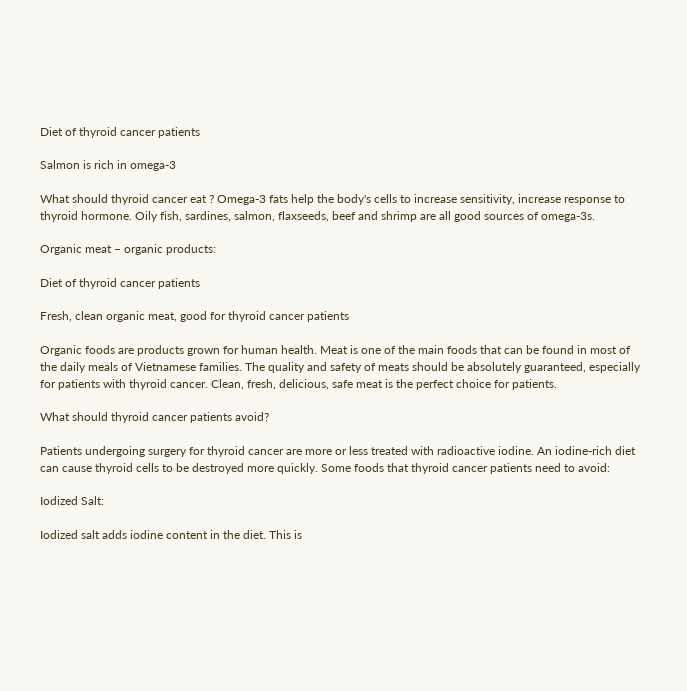Diet of thyroid cancer patients

Salmon is rich in omega-3

What should thyroid cancer eat ? Omega-3 fats help the body's cells to increase sensitivity, increase response to thyroid hormone. Oily fish, sardines, salmon, flaxseeds, beef and shrimp are all good sources of omega-3s.

Organic meat – organic products:

Diet of thyroid cancer patients

Fresh, clean organic meat, good for thyroid cancer patients

Organic foods are products grown for human health. Meat is one of the main foods that can be found in most of the daily meals of Vietnamese families. The quality and safety of meats should be absolutely guaranteed, especially for patients with thyroid cancer. Clean, fresh, delicious, safe meat is the perfect choice for patients.

What should thyroid cancer patients avoid?

Patients undergoing surgery for thyroid cancer are more or less treated with radioactive iodine. An iodine-rich diet can cause thyroid cells to be destroyed more quickly. Some foods that thyroid cancer patients need to avoid:

Iodized Salt:

Iodized salt adds iodine content in the diet. This is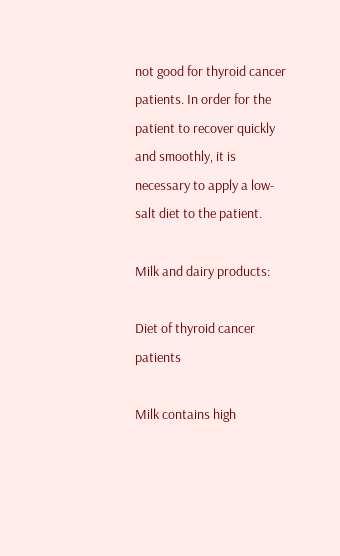not good for thyroid cancer patients. In order for the patient to recover quickly and smoothly, it is necessary to apply a low-salt diet to the patient.

Milk and dairy products:

Diet of thyroid cancer patients

Milk contains high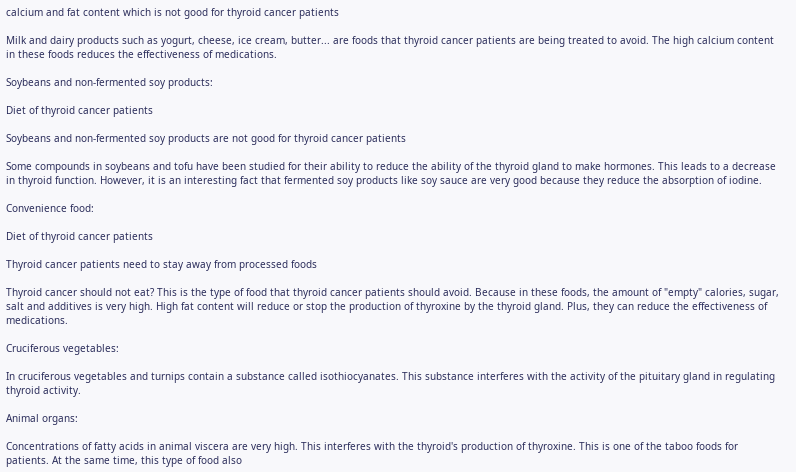calcium and fat content which is not good for thyroid cancer patients

Milk and dairy products such as yogurt, cheese, ice cream, butter... are foods that thyroid cancer patients are being treated to avoid. The high calcium content in these foods reduces the effectiveness of medications.

Soybeans and non-fermented soy products:

Diet of thyroid cancer patients

Soybeans and non-fermented soy products are not good for thyroid cancer patients

Some compounds in soybeans and tofu have been studied for their ability to reduce the ability of the thyroid gland to make hormones. This leads to a decrease in thyroid function. However, it is an interesting fact that fermented soy products like soy sauce are very good because they reduce the absorption of iodine.

Convenience food:

Diet of thyroid cancer patients

Thyroid cancer patients need to stay away from processed foods

Thyroid cancer should not eat? This is the type of food that thyroid cancer patients should avoid. Because in these foods, the amount of "empty" calories, sugar, salt and additives is very high. High fat content will reduce or stop the production of thyroxine by the thyroid gland. Plus, they can reduce the effectiveness of medications.

Cruciferous vegetables:

In cruciferous vegetables and turnips contain a substance called isothiocyanates. This substance interferes with the activity of the pituitary gland in regulating thyroid activity.

Animal organs:

Concentrations of fatty acids in animal viscera are very high. This interferes with the thyroid's production of thyroxine. This is one of the taboo foods for patients. At the same time, this type of food also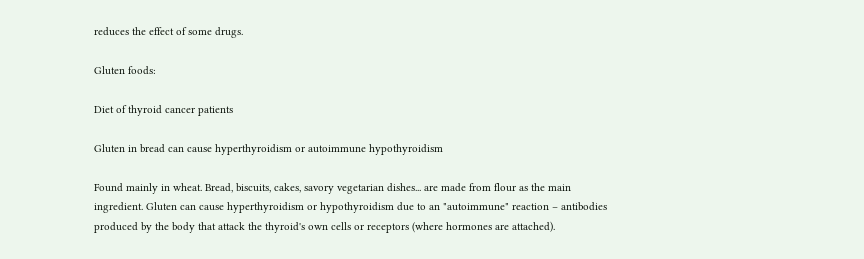reduces the effect of some drugs.

Gluten foods:

Diet of thyroid cancer patients

Gluten in bread can cause hyperthyroidism or autoimmune hypothyroidism

Found mainly in wheat. Bread, biscuits, cakes, savory vegetarian dishes... are made from flour as the main ingredient. Gluten can cause hyperthyroidism or hypothyroidism due to an "autoimmune" reaction – antibodies produced by the body that attack the thyroid's own cells or receptors (where hormones are attached).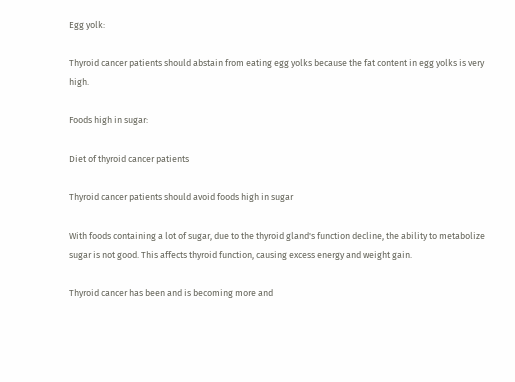Egg yolk:

Thyroid cancer patients should abstain from eating egg yolks because the fat content in egg yolks is very high.

Foods high in sugar:

Diet of thyroid cancer patients

Thyroid cancer patients should avoid foods high in sugar

With foods containing a lot of sugar, due to the thyroid gland's function decline, the ability to metabolize sugar is not good. This affects thyroid function, causing excess energy and weight gain.

Thyroid cancer has been and is becoming more and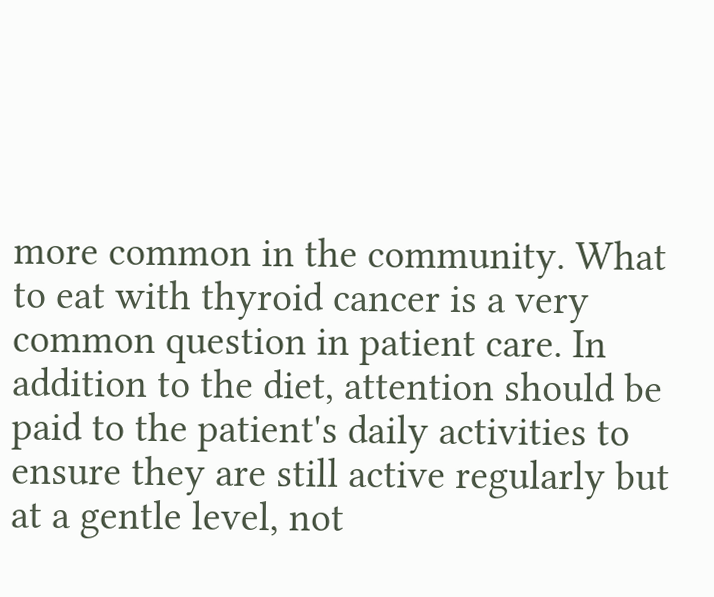more common in the community. What to eat with thyroid cancer is a very common question in patient care. In addition to the diet, attention should be paid to the patient's daily activities to ensure they are still active regularly but at a gentle level, not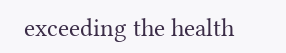exceeding the health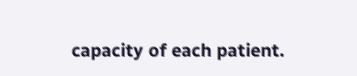capacity of each patient.